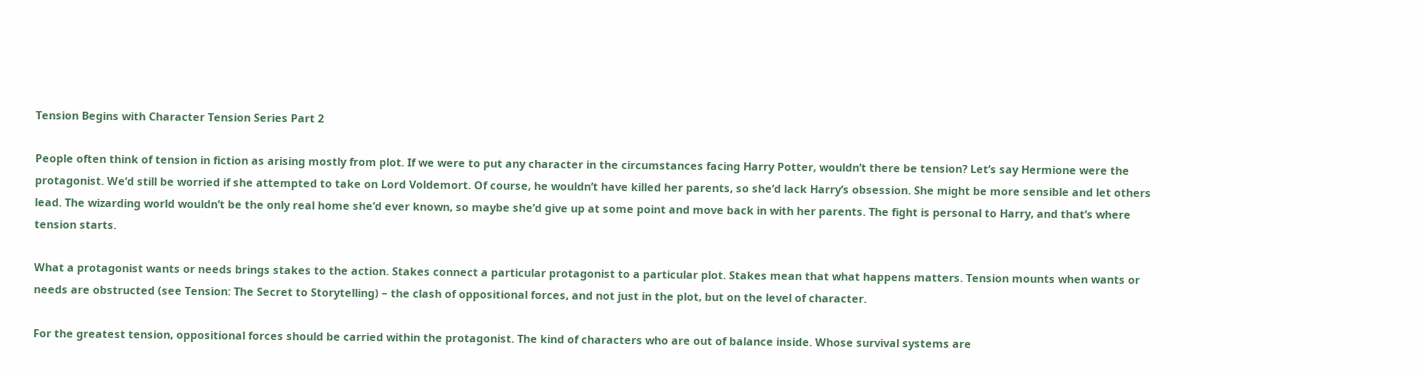Tension Begins with Character Tension Series Part 2

People often think of tension in fiction as arising mostly from plot. If we were to put any character in the circumstances facing Harry Potter, wouldn’t there be tension? Let’s say Hermione were the protagonist. We’d still be worried if she attempted to take on Lord Voldemort. Of course, he wouldn’t have killed her parents, so she’d lack Harry’s obsession. She might be more sensible and let others lead. The wizarding world wouldn’t be the only real home she’d ever known, so maybe she’d give up at some point and move back in with her parents. The fight is personal to Harry, and that’s where tension starts.

What a protagonist wants or needs brings stakes to the action. Stakes connect a particular protagonist to a particular plot. Stakes mean that what happens matters. Tension mounts when wants or needs are obstructed (see Tension: The Secret to Storytelling) – the clash of oppositional forces, and not just in the plot, but on the level of character.

For the greatest tension, oppositional forces should be carried within the protagonist. The kind of characters who are out of balance inside. Whose survival systems are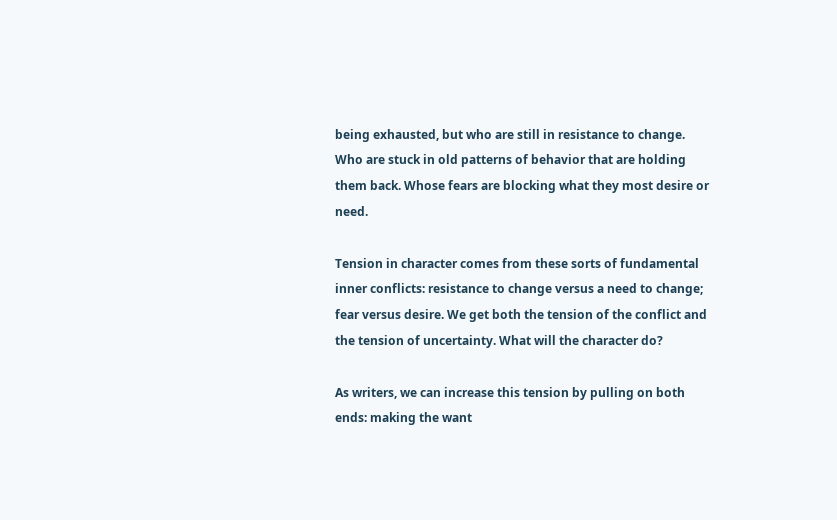being exhausted, but who are still in resistance to change. Who are stuck in old patterns of behavior that are holding them back. Whose fears are blocking what they most desire or need.

Tension in character comes from these sorts of fundamental inner conflicts: resistance to change versus a need to change; fear versus desire. We get both the tension of the conflict and the tension of uncertainty. What will the character do?

As writers, we can increase this tension by pulling on both ends: making the want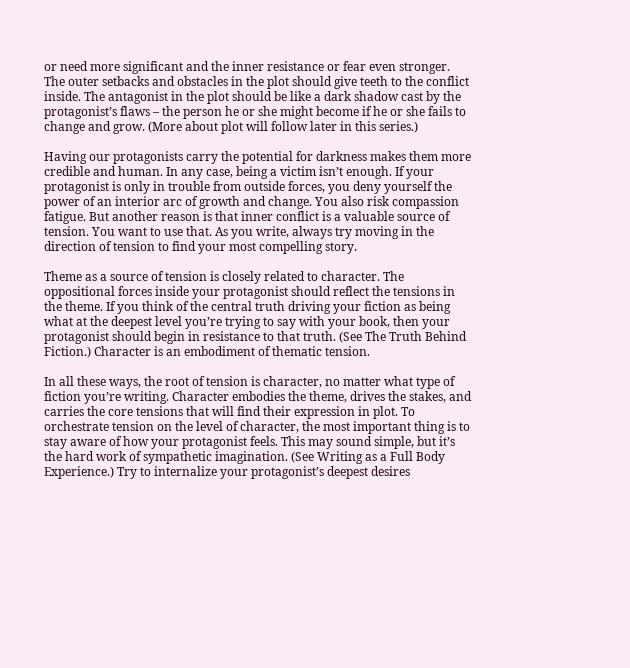or need more significant and the inner resistance or fear even stronger. The outer setbacks and obstacles in the plot should give teeth to the conflict inside. The antagonist in the plot should be like a dark shadow cast by the protagonist’s flaws – the person he or she might become if he or she fails to change and grow. (More about plot will follow later in this series.)

Having our protagonists carry the potential for darkness makes them more credible and human. In any case, being a victim isn’t enough. If your protagonist is only in trouble from outside forces, you deny yourself the power of an interior arc of growth and change. You also risk compassion fatigue. But another reason is that inner conflict is a valuable source of tension. You want to use that. As you write, always try moving in the direction of tension to find your most compelling story.

Theme as a source of tension is closely related to character. The oppositional forces inside your protagonist should reflect the tensions in the theme. If you think of the central truth driving your fiction as being what at the deepest level you’re trying to say with your book, then your protagonist should begin in resistance to that truth. (See The Truth Behind Fiction.) Character is an embodiment of thematic tension.

In all these ways, the root of tension is character, no matter what type of fiction you’re writing. Character embodies the theme, drives the stakes, and carries the core tensions that will find their expression in plot. To orchestrate tension on the level of character, the most important thing is to stay aware of how your protagonist feels. This may sound simple, but it’s the hard work of sympathetic imagination. (See Writing as a Full Body Experience.) Try to internalize your protagonist’s deepest desires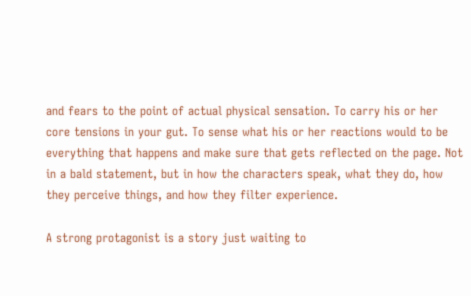and fears to the point of actual physical sensation. To carry his or her core tensions in your gut. To sense what his or her reactions would to be everything that happens and make sure that gets reflected on the page. Not in a bald statement, but in how the characters speak, what they do, how they perceive things, and how they filter experience.

A strong protagonist is a story just waiting to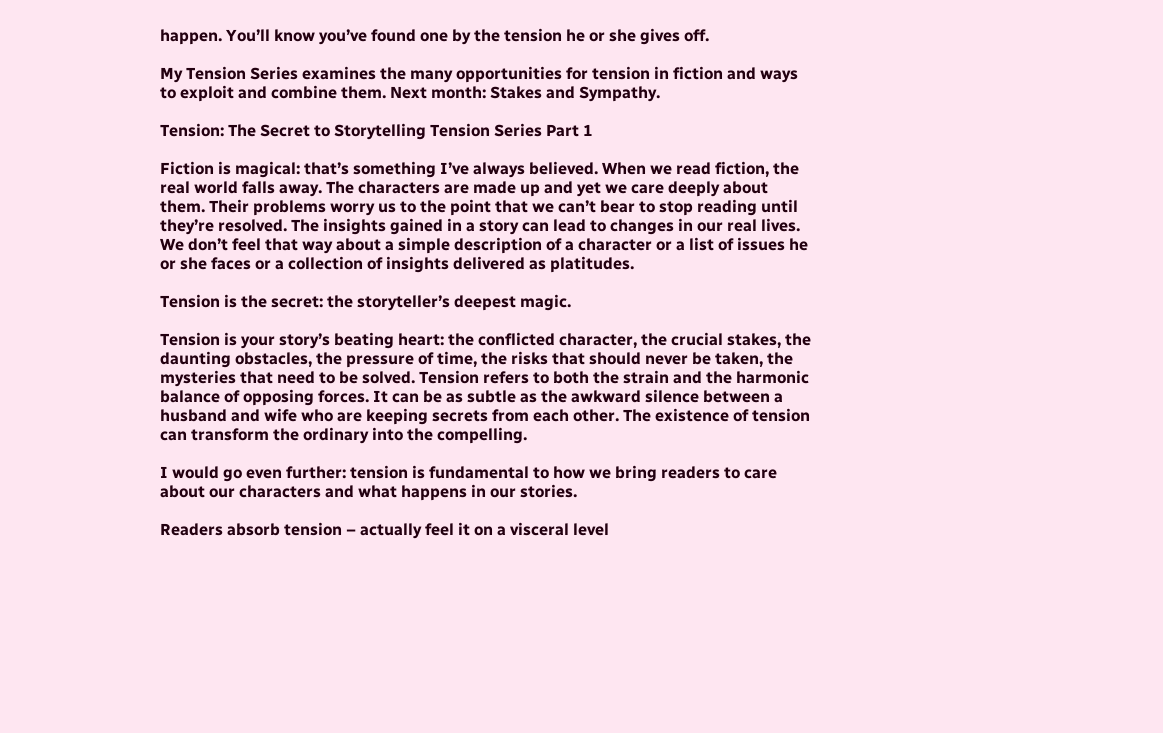happen. You’ll know you’ve found one by the tension he or she gives off.

My Tension Series examines the many opportunities for tension in fiction and ways to exploit and combine them. Next month: Stakes and Sympathy.

Tension: The Secret to Storytelling Tension Series Part 1

Fiction is magical: that’s something I’ve always believed. When we read fiction, the real world falls away. The characters are made up and yet we care deeply about them. Their problems worry us to the point that we can’t bear to stop reading until they’re resolved. The insights gained in a story can lead to changes in our real lives. We don’t feel that way about a simple description of a character or a list of issues he or she faces or a collection of insights delivered as platitudes.

Tension is the secret: the storyteller’s deepest magic.

Tension is your story’s beating heart: the conflicted character, the crucial stakes, the daunting obstacles, the pressure of time, the risks that should never be taken, the mysteries that need to be solved. Tension refers to both the strain and the harmonic balance of opposing forces. It can be as subtle as the awkward silence between a husband and wife who are keeping secrets from each other. The existence of tension can transform the ordinary into the compelling.

I would go even further: tension is fundamental to how we bring readers to care about our characters and what happens in our stories.

Readers absorb tension – actually feel it on a visceral level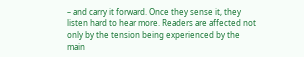– and carry it forward. Once they sense it, they listen hard to hear more. Readers are affected not only by the tension being experienced by the main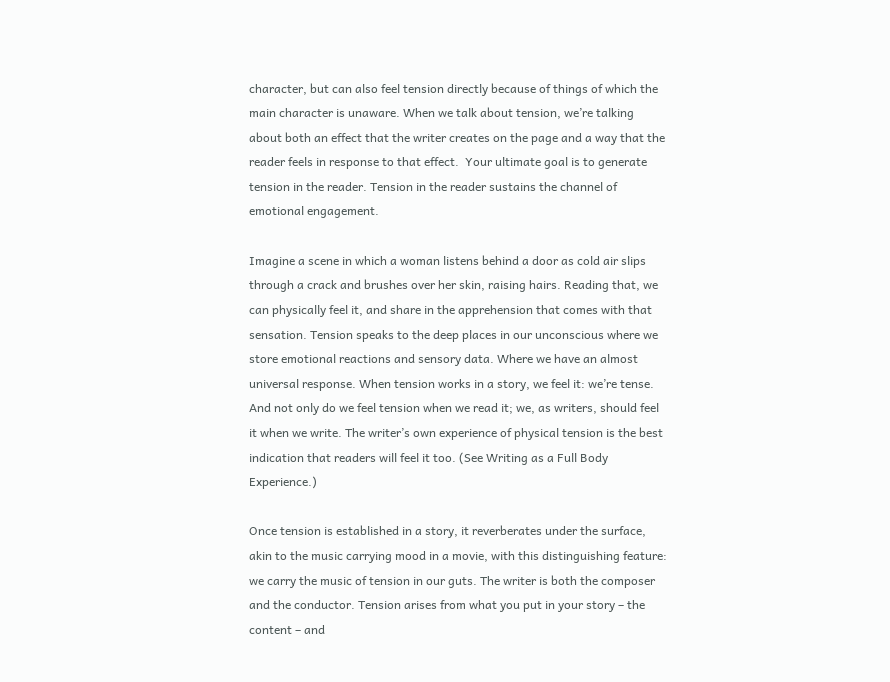character, but can also feel tension directly because of things of which the main character is unaware. When we talk about tension, we’re talking about both an effect that the writer creates on the page and a way that the reader feels in response to that effect.  Your ultimate goal is to generate tension in the reader. Tension in the reader sustains the channel of emotional engagement.

Imagine a scene in which a woman listens behind a door as cold air slips through a crack and brushes over her skin, raising hairs. Reading that, we can physically feel it, and share in the apprehension that comes with that sensation. Tension speaks to the deep places in our unconscious where we store emotional reactions and sensory data. Where we have an almost universal response. When tension works in a story, we feel it: we’re tense. And not only do we feel tension when we read it; we, as writers, should feel it when we write. The writer’s own experience of physical tension is the best indication that readers will feel it too. (See Writing as a Full Body Experience.)

Once tension is established in a story, it reverberates under the surface, akin to the music carrying mood in a movie, with this distinguishing feature: we carry the music of tension in our guts. The writer is both the composer and the conductor. Tension arises from what you put in your story – the content – and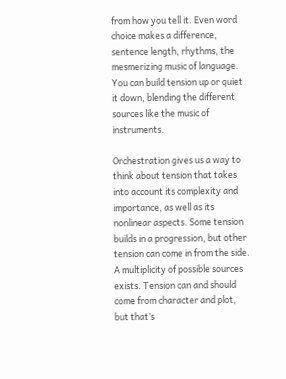from how you tell it. Even word choice makes a difference, sentence length, rhythms, the mesmerizing music of language. You can build tension up or quiet it down, blending the different sources like the music of instruments.

Orchestration gives us a way to think about tension that takes into account its complexity and importance, as well as its nonlinear aspects. Some tension builds in a progression, but other tension can come in from the side. A multiplicity of possible sources exists. Tension can and should come from character and plot, but that’s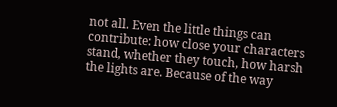not all. Even the little things can contribute: how close your characters stand, whether they touch, how harsh the lights are. Because of the way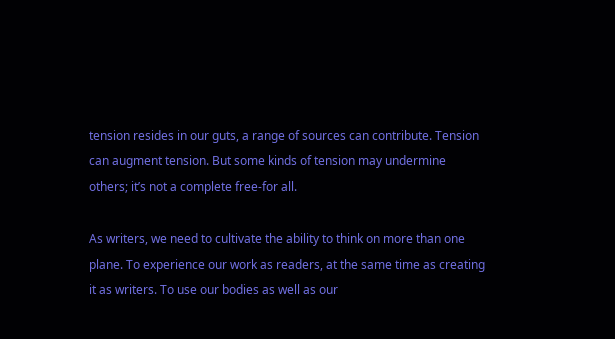tension resides in our guts, a range of sources can contribute. Tension can augment tension. But some kinds of tension may undermine others; it’s not a complete free-for all.

As writers, we need to cultivate the ability to think on more than one plane. To experience our work as readers, at the same time as creating it as writers. To use our bodies as well as our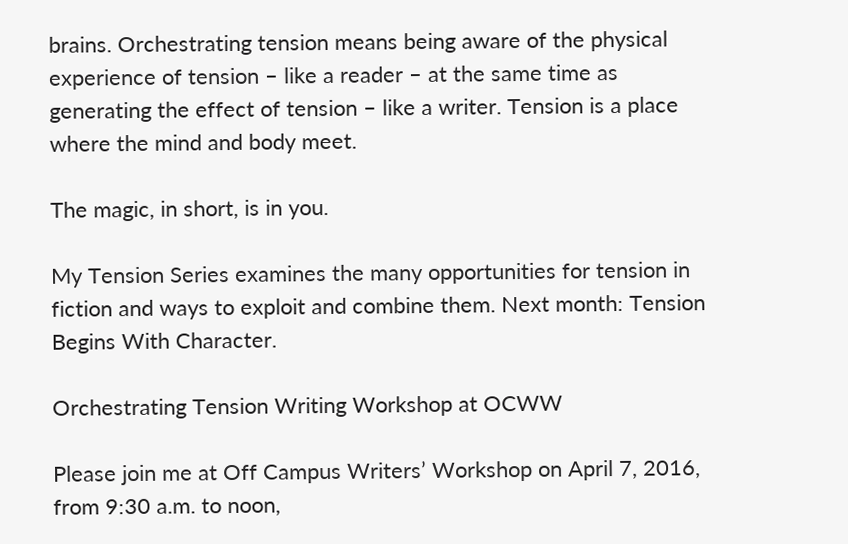brains. Orchestrating tension means being aware of the physical experience of tension – like a reader – at the same time as generating the effect of tension – like a writer. Tension is a place where the mind and body meet.

The magic, in short, is in you.

My Tension Series examines the many opportunities for tension in fiction and ways to exploit and combine them. Next month: Tension Begins With Character.

Orchestrating Tension Writing Workshop at OCWW

Please join me at Off Campus Writers’ Workshop on April 7, 2016, from 9:30 a.m. to noon,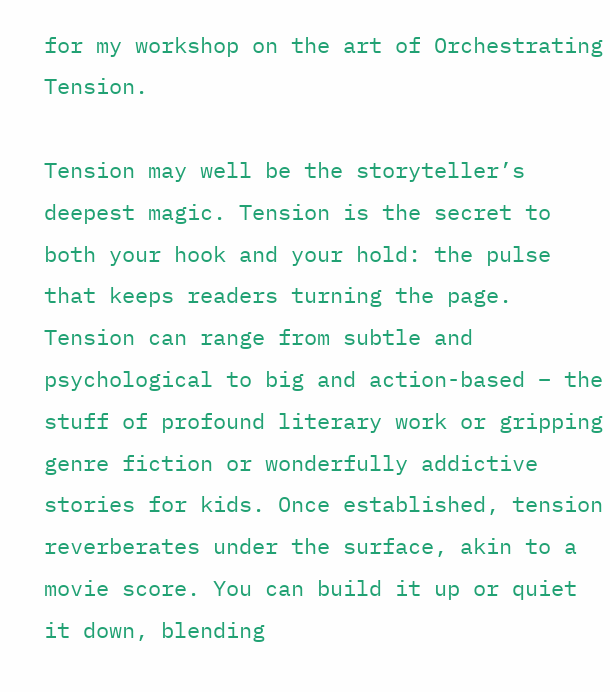for my workshop on the art of Orchestrating Tension.

Tension may well be the storyteller’s deepest magic. Tension is the secret to both your hook and your hold: the pulse that keeps readers turning the page. Tension can range from subtle and psychological to big and action-based – the stuff of profound literary work or gripping genre fiction or wonderfully addictive stories for kids. Once established, tension reverberates under the surface, akin to a movie score. You can build it up or quiet it down, blending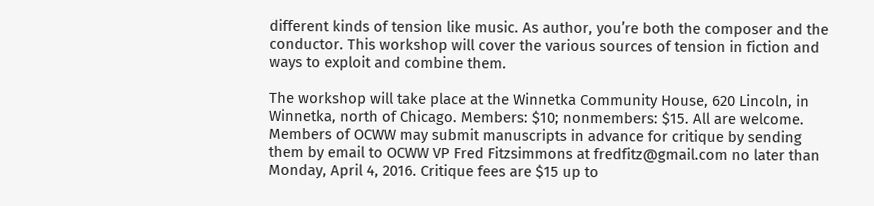different kinds of tension like music. As author, you’re both the composer and the conductor. This workshop will cover the various sources of tension in fiction and ways to exploit and combine them.

The workshop will take place at the Winnetka Community House, 620 Lincoln, in Winnetka, north of Chicago. Members: $10; nonmembers: $15. All are welcome. Members of OCWW may submit manuscripts in advance for critique by sending them by email to OCWW VP Fred Fitzsimmons at fredfitz@gmail.com no later than Monday, April 4, 2016. Critique fees are $15 up to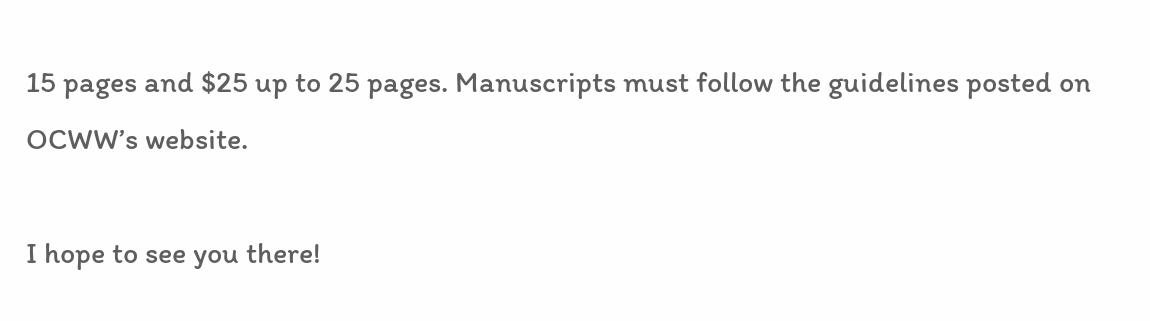15 pages and $25 up to 25 pages. Manuscripts must follow the guidelines posted on OCWW’s website.

I hope to see you there!